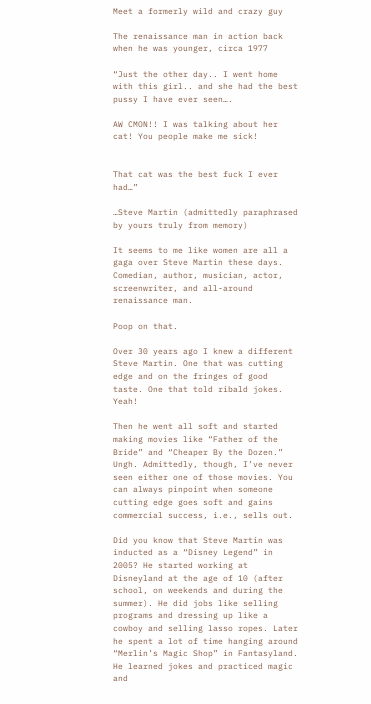Meet a formerly wild and crazy guy

The renaissance man in action back when he was younger, circa 1977

“Just the other day.. I went home with this girl.. and she had the best pussy I have ever seen….

AW CMON!! I was talking about her cat! You people make me sick!


That cat was the best fuck I ever had…”

…Steve Martin (admittedly paraphrased by yours truly from memory)

It seems to me like women are all a gaga over Steve Martin these days. Comedian, author, musician, actor, screenwriter, and all-around renaissance man.

Poop on that.

Over 30 years ago I knew a different Steve Martin. One that was cutting edge and on the fringes of good taste. One that told ribald jokes. Yeah!

Then he went all soft and started making movies like “Father of the Bride” and “Cheaper By the Dozen.” Ungh. Admittedly, though, I’ve never seen either one of those movies. You can always pinpoint when someone cutting edge goes soft and gains commercial success, i.e., sells out.

Did you know that Steve Martin was inducted as a “Disney Legend” in 2005? He started working at Disneyland at the age of 10 (after school, on weekends and during the summer). He did jobs like selling programs and dressing up like a cowboy and selling lasso ropes. Later he spent a lot of time hanging around “Merlin’s Magic Shop” in Fantasyland. He learned jokes and practiced magic and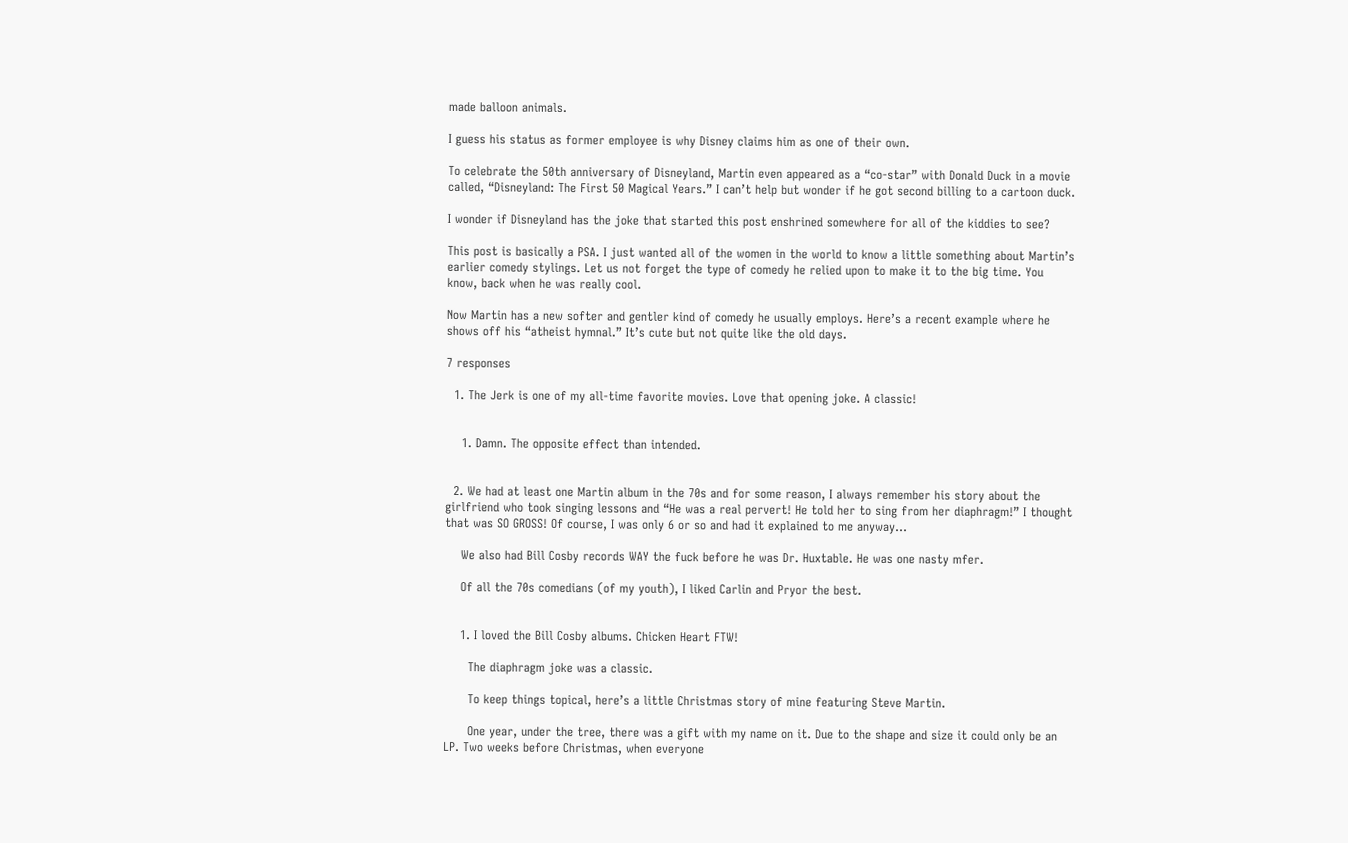made balloon animals.

I guess his status as former employee is why Disney claims him as one of their own.

To celebrate the 50th anniversary of Disneyland, Martin even appeared as a “co-star” with Donald Duck in a movie called, “Disneyland: The First 50 Magical Years.” I can’t help but wonder if he got second billing to a cartoon duck.

I wonder if Disneyland has the joke that started this post enshrined somewhere for all of the kiddies to see?

This post is basically a PSA. I just wanted all of the women in the world to know a little something about Martin’s earlier comedy stylings. Let us not forget the type of comedy he relied upon to make it to the big time. You know, back when he was really cool.

Now Martin has a new softer and gentler kind of comedy he usually employs. Here’s a recent example where he shows off his “atheist hymnal.” It’s cute but not quite like the old days.

7 responses

  1. The Jerk is one of my all-time favorite movies. Love that opening joke. A classic!


    1. Damn. The opposite effect than intended.


  2. We had at least one Martin album in the 70s and for some reason, I always remember his story about the girlfriend who took singing lessons and “He was a real pervert! He told her to sing from her diaphragm!” I thought that was SO GROSS! Of course, I was only 6 or so and had it explained to me anyway…

    We also had Bill Cosby records WAY the fuck before he was Dr. Huxtable. He was one nasty mfer.

    Of all the 70s comedians (of my youth), I liked Carlin and Pryor the best.


    1. I loved the Bill Cosby albums. Chicken Heart FTW!

      The diaphragm joke was a classic.

      To keep things topical, here’s a little Christmas story of mine featuring Steve Martin.

      One year, under the tree, there was a gift with my name on it. Due to the shape and size it could only be an LP. Two weeks before Christmas, when everyone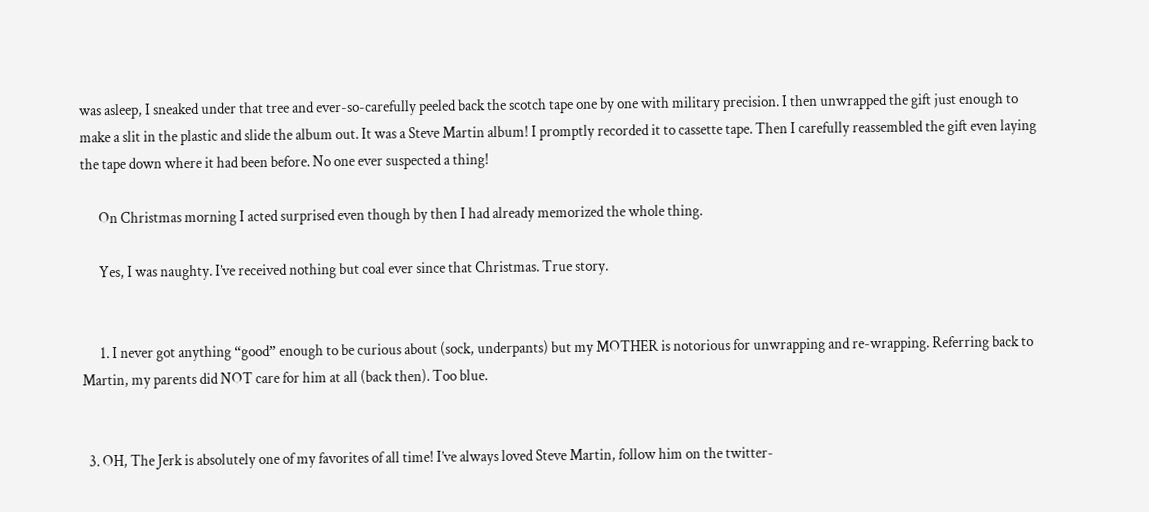was asleep, I sneaked under that tree and ever-so-carefully peeled back the scotch tape one by one with military precision. I then unwrapped the gift just enough to make a slit in the plastic and slide the album out. It was a Steve Martin album! I promptly recorded it to cassette tape. Then I carefully reassembled the gift even laying the tape down where it had been before. No one ever suspected a thing!

      On Christmas morning I acted surprised even though by then I had already memorized the whole thing.

      Yes, I was naughty. I’ve received nothing but coal ever since that Christmas. True story.


      1. I never got anything “good” enough to be curious about (sock, underpants) but my MOTHER is notorious for unwrapping and re-wrapping. Referring back to Martin, my parents did NOT care for him at all (back then). Too blue.


  3. OH, The Jerk is absolutely one of my favorites of all time! I’ve always loved Steve Martin, follow him on the twitter-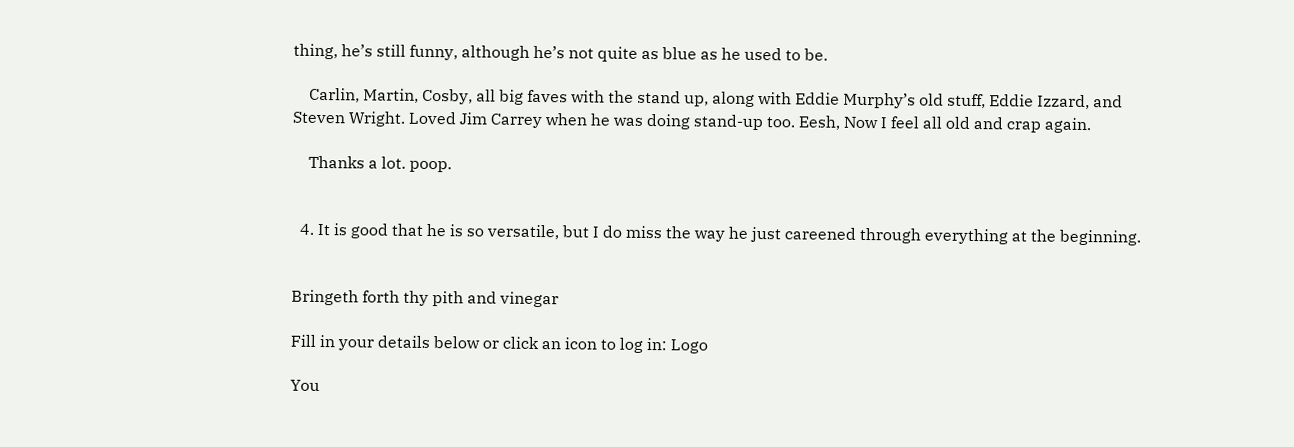thing, he’s still funny, although he’s not quite as blue as he used to be.

    Carlin, Martin, Cosby, all big faves with the stand up, along with Eddie Murphy’s old stuff, Eddie Izzard, and Steven Wright. Loved Jim Carrey when he was doing stand-up too. Eesh, Now I feel all old and crap again.

    Thanks a lot. poop.


  4. It is good that he is so versatile, but I do miss the way he just careened through everything at the beginning.


Bringeth forth thy pith and vinegar

Fill in your details below or click an icon to log in: Logo

You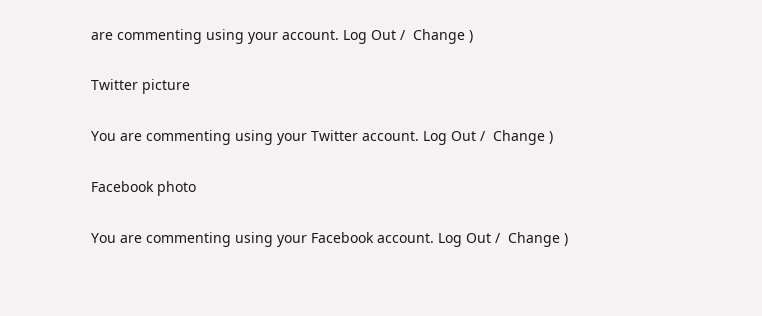are commenting using your account. Log Out /  Change )

Twitter picture

You are commenting using your Twitter account. Log Out /  Change )

Facebook photo

You are commenting using your Facebook account. Log Out /  Change )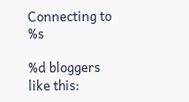Connecting to %s

%d bloggers like this: